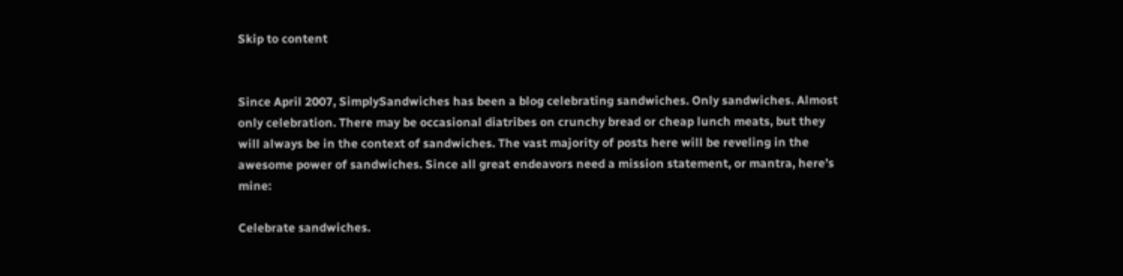Skip to content


Since April 2007, SimplySandwiches has been a blog celebrating sandwiches. Only sandwiches. Almost only celebration. There may be occasional diatribes on crunchy bread or cheap lunch meats, but they will always be in the context of sandwiches. The vast majority of posts here will be reveling in the awesome power of sandwiches. Since all great endeavors need a mission statement, or mantra, here’s mine:

Celebrate sandwiches.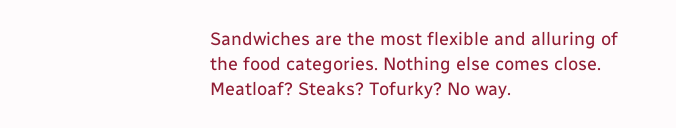Sandwiches are the most flexible and alluring of the food categories. Nothing else comes close. Meatloaf? Steaks? Tofurky? No way.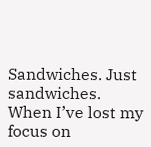Sandwiches. Just sandwiches. When I’ve lost my focus on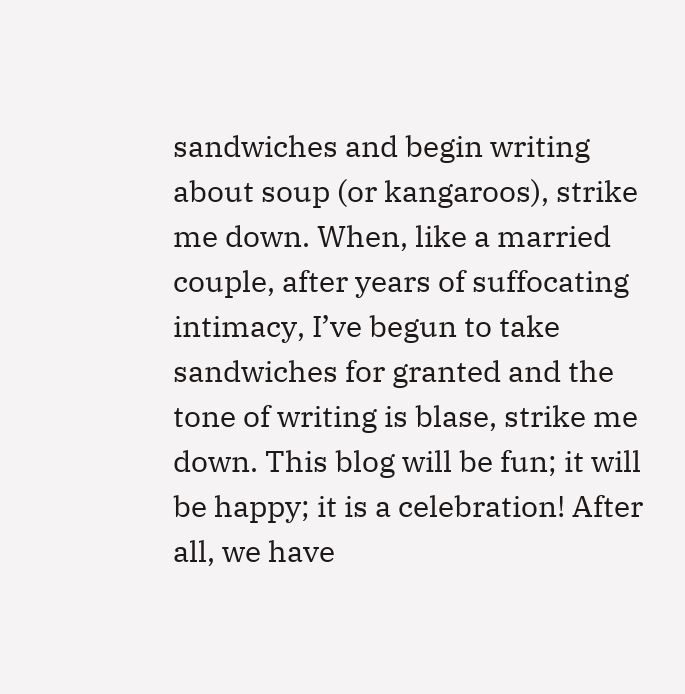sandwiches and begin writing about soup (or kangaroos), strike me down. When, like a married couple, after years of suffocating intimacy, I’ve begun to take sandwiches for granted and the tone of writing is blase, strike me down. This blog will be fun; it will be happy; it is a celebration! After all, we have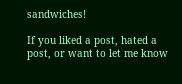sandwiches!

If you liked a post, hated a post, or want to let me know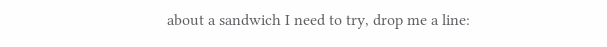about a sandwich I need to try, drop me a line: